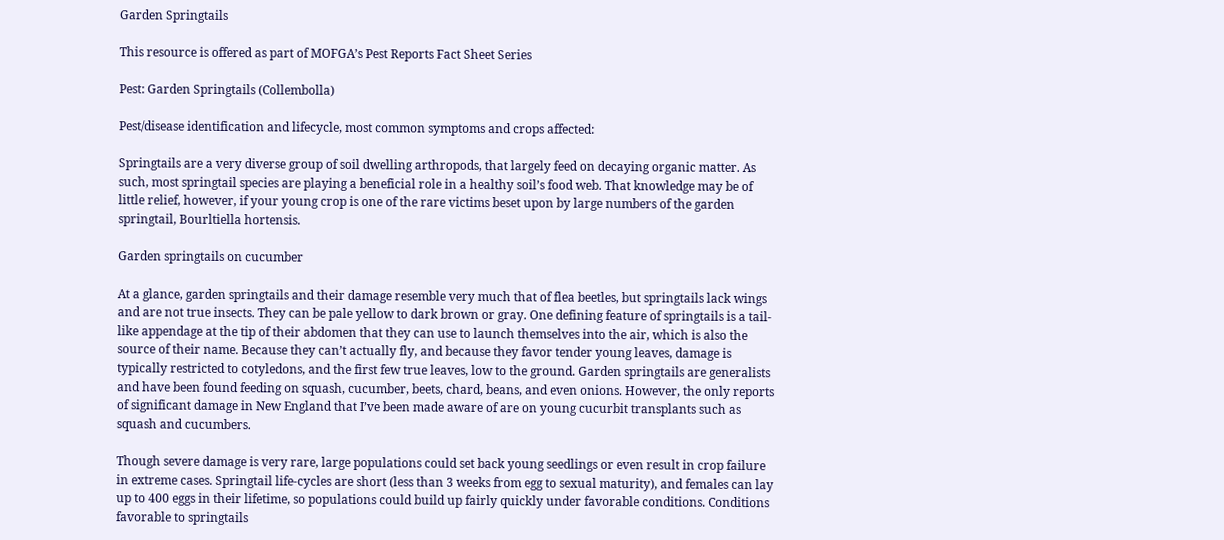Garden Springtails

This resource is offered as part of MOFGA’s Pest Reports Fact Sheet Series

Pest: Garden Springtails (Collembolla)

Pest/disease identification and lifecycle, most common symptoms and crops affected:

Springtails are a very diverse group of soil dwelling arthropods, that largely feed on decaying organic matter. As such, most springtail species are playing a beneficial role in a healthy soil’s food web. That knowledge may be of little relief, however, if your young crop is one of the rare victims beset upon by large numbers of the garden springtail, Bourltiella hortensis.

Garden springtails on cucumber

At a glance, garden springtails and their damage resemble very much that of flea beetles, but springtails lack wings and are not true insects. They can be pale yellow to dark brown or gray. One defining feature of springtails is a tail-like appendage at the tip of their abdomen that they can use to launch themselves into the air, which is also the source of their name. Because they can’t actually fly, and because they favor tender young leaves, damage is typically restricted to cotyledons, and the first few true leaves, low to the ground. Garden springtails are generalists and have been found feeding on squash, cucumber, beets, chard, beans, and even onions. However, the only reports of significant damage in New England that I’ve been made aware of are on young cucurbit transplants such as squash and cucumbers.

Though severe damage is very rare, large populations could set back young seedlings or even result in crop failure in extreme cases. Springtail life-cycles are short (less than 3 weeks from egg to sexual maturity), and females can lay up to 400 eggs in their lifetime, so populations could build up fairly quickly under favorable conditions. Conditions favorable to springtails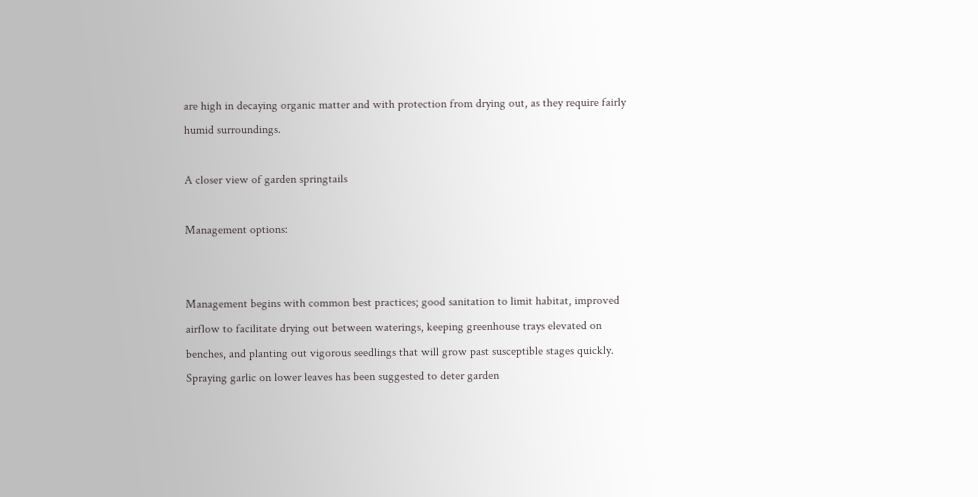are high in decaying organic matter and with protection from drying out, as they require fairly humid surroundings.

A closer view of garden springtails

Management options:


Management begins with common best practices; good sanitation to limit habitat, improved airflow to facilitate drying out between waterings, keeping greenhouse trays elevated on benches, and planting out vigorous seedlings that will grow past susceptible stages quickly. Spraying garlic on lower leaves has been suggested to deter garden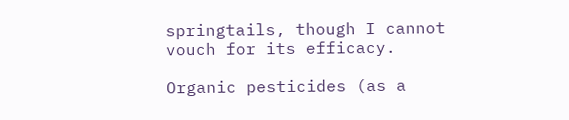springtails, though I cannot vouch for its efficacy.

Organic pesticides (as a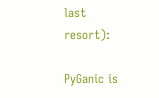last resort):

PyGanic is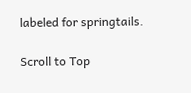labeled for springtails.

Scroll to Top